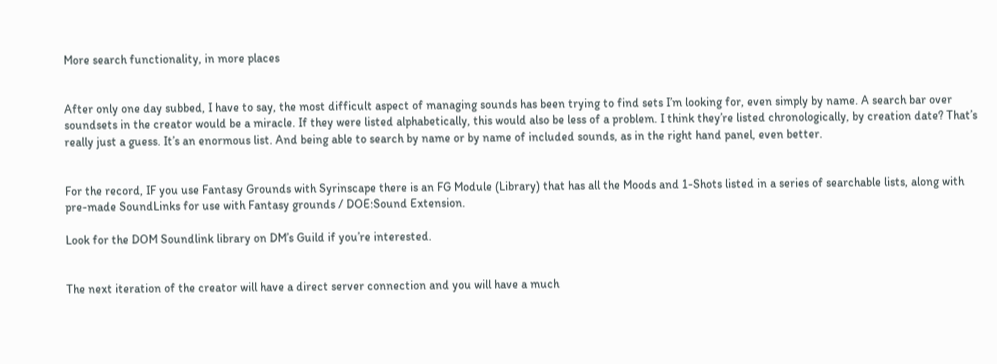More search functionality, in more places


After only one day subbed, I have to say, the most difficult aspect of managing sounds has been trying to find sets I’m looking for, even simply by name. A search bar over soundsets in the creator would be a miracle. If they were listed alphabetically, this would also be less of a problem. I think they’re listed chronologically, by creation date? That’s really just a guess. It’s an enormous list. And being able to search by name or by name of included sounds, as in the right hand panel, even better.


For the record, IF you use Fantasy Grounds with Syrinscape there is an FG Module (Library) that has all the Moods and 1-Shots listed in a series of searchable lists, along with pre-made SoundLinks for use with Fantasy grounds / DOE:Sound Extension.

Look for the DOM Soundlink library on DM’s Guild if you’re interested.


The next iteration of the creator will have a direct server connection and you will have a much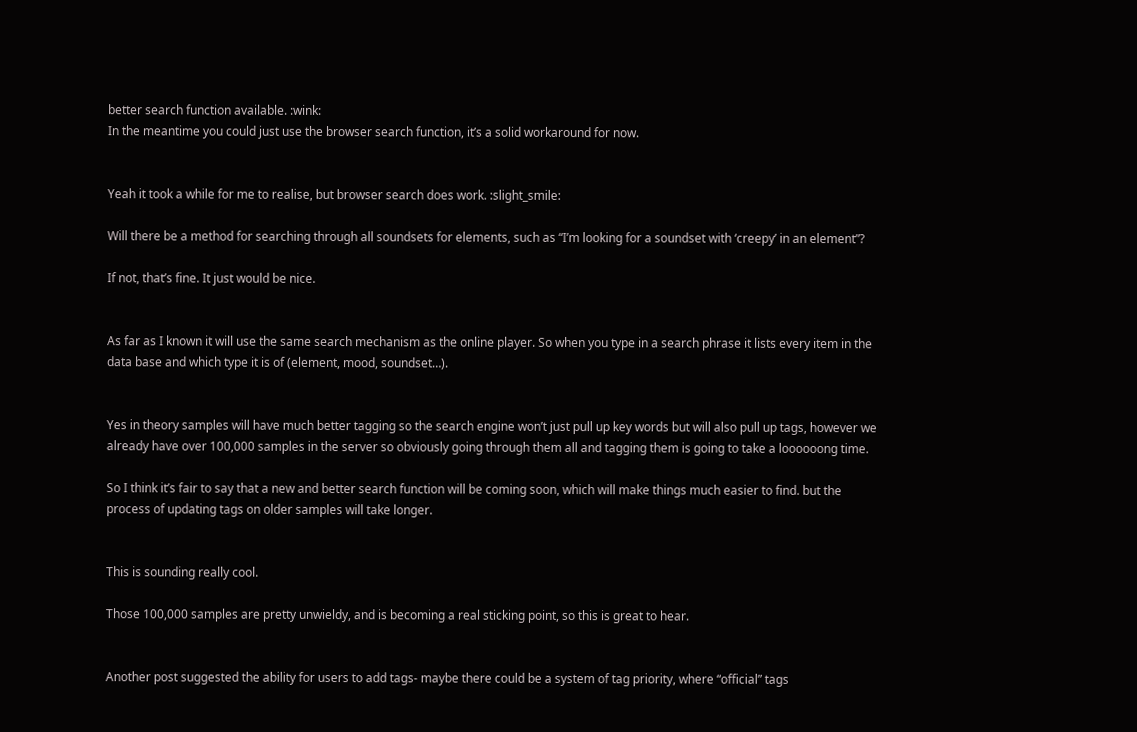better search function available. :wink:
In the meantime you could just use the browser search function, it’s a solid workaround for now.


Yeah it took a while for me to realise, but browser search does work. :slight_smile:

Will there be a method for searching through all soundsets for elements, such as “I’m looking for a soundset with ‘creepy’ in an element”?

If not, that’s fine. It just would be nice.


As far as I known it will use the same search mechanism as the online player. So when you type in a search phrase it lists every item in the data base and which type it is of (element, mood, soundset…).


Yes in theory samples will have much better tagging so the search engine won’t just pull up key words but will also pull up tags, however we already have over 100,000 samples in the server so obviously going through them all and tagging them is going to take a loooooong time.

So I think it’s fair to say that a new and better search function will be coming soon, which will make things much easier to find. but the process of updating tags on older samples will take longer.


This is sounding really cool.

Those 100,000 samples are pretty unwieldy, and is becoming a real sticking point, so this is great to hear.


Another post suggested the ability for users to add tags- maybe there could be a system of tag priority, where “official” tags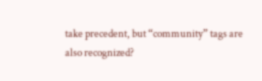take precedent, but “community” tags are also recognized?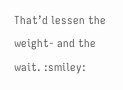That’d lessen the weight- and the wait. :smiley: